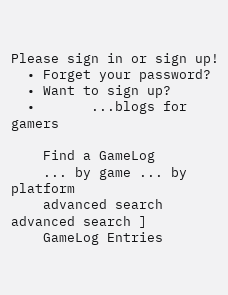Please sign in or sign up!
  • Forget your password?
  • Want to sign up?
  •       ...blogs for gamers

    Find a GameLog
    ... by game ... by platform
    advanced search  advanced search ]
    GameLog Entries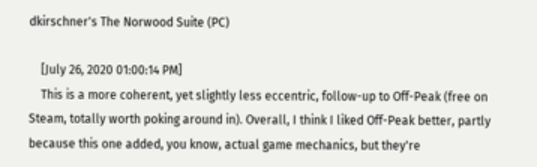dkirschner's The Norwood Suite (PC)

    [July 26, 2020 01:00:14 PM]
    This is a more coherent, yet slightly less eccentric, follow-up to Off-Peak (free on Steam, totally worth poking around in). Overall, I think I liked Off-Peak better, partly because this one added, you know, actual game mechanics, but they're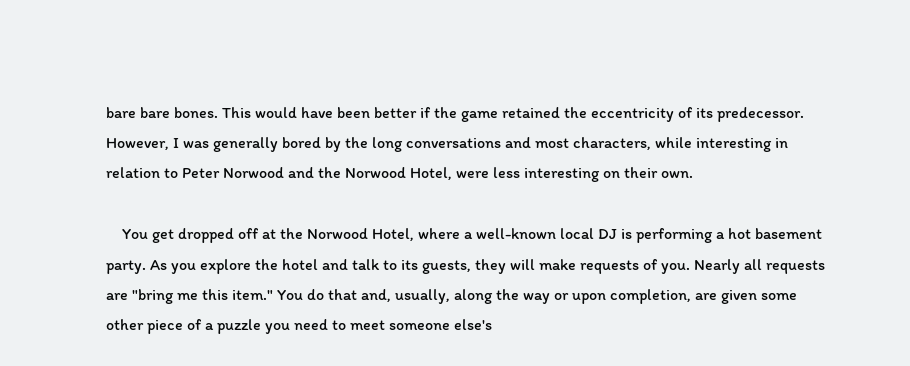bare bare bones. This would have been better if the game retained the eccentricity of its predecessor. However, I was generally bored by the long conversations and most characters, while interesting in relation to Peter Norwood and the Norwood Hotel, were less interesting on their own.

    You get dropped off at the Norwood Hotel, where a well-known local DJ is performing a hot basement party. As you explore the hotel and talk to its guests, they will make requests of you. Nearly all requests are "bring me this item." You do that and, usually, along the way or upon completion, are given some other piece of a puzzle you need to meet someone else's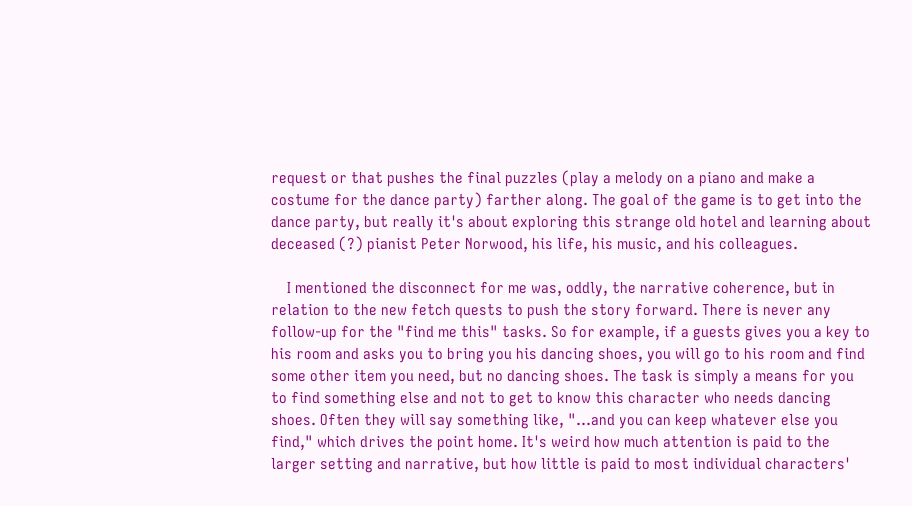request or that pushes the final puzzles (play a melody on a piano and make a costume for the dance party) farther along. The goal of the game is to get into the dance party, but really it's about exploring this strange old hotel and learning about deceased (?) pianist Peter Norwood, his life, his music, and his colleagues.

    I mentioned the disconnect for me was, oddly, the narrative coherence, but in relation to the new fetch quests to push the story forward. There is never any follow-up for the "find me this" tasks. So for example, if a guests gives you a key to his room and asks you to bring you his dancing shoes, you will go to his room and find some other item you need, but no dancing shoes. The task is simply a means for you to find something else and not to get to know this character who needs dancing shoes. Often they will say something like, "...and you can keep whatever else you find," which drives the point home. It's weird how much attention is paid to the larger setting and narrative, but how little is paid to most individual characters'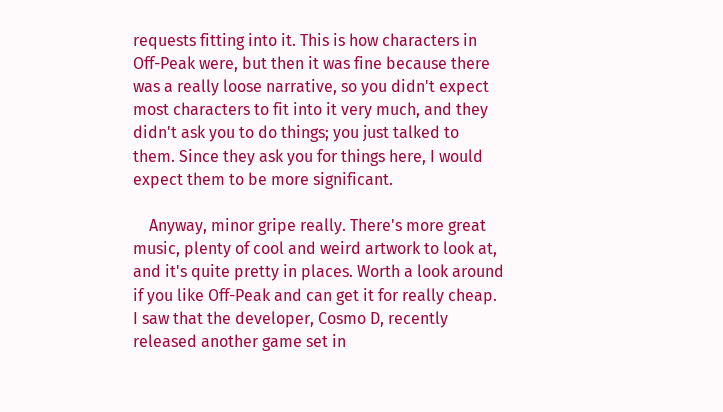requests fitting into it. This is how characters in Off-Peak were, but then it was fine because there was a really loose narrative, so you didn't expect most characters to fit into it very much, and they didn't ask you to do things; you just talked to them. Since they ask you for things here, I would expect them to be more significant.

    Anyway, minor gripe really. There's more great music, plenty of cool and weird artwork to look at, and it's quite pretty in places. Worth a look around if you like Off-Peak and can get it for really cheap. I saw that the developer, Cosmo D, recently released another game set in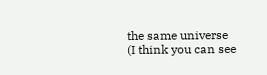the same universe (I think you can see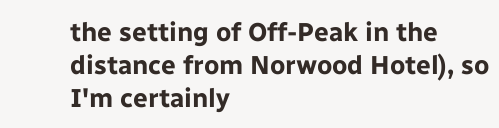the setting of Off-Peak in the distance from Norwood Hotel), so I'm certainly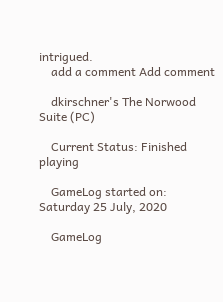intrigued.
    add a comment Add comment

    dkirschner's The Norwood Suite (PC)

    Current Status: Finished playing

    GameLog started on: Saturday 25 July, 2020

    GameLog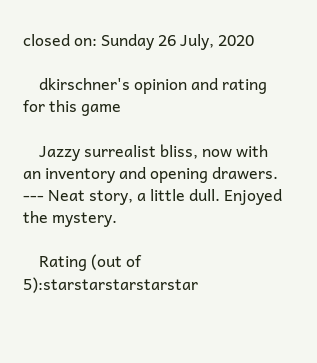closed on: Sunday 26 July, 2020

    dkirschner's opinion and rating for this game

    Jazzy surrealist bliss, now with an inventory and opening drawers. --- Neat story, a little dull. Enjoyed the mystery.

    Rating (out of 5):starstarstarstarstar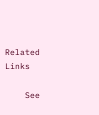Related Links

    See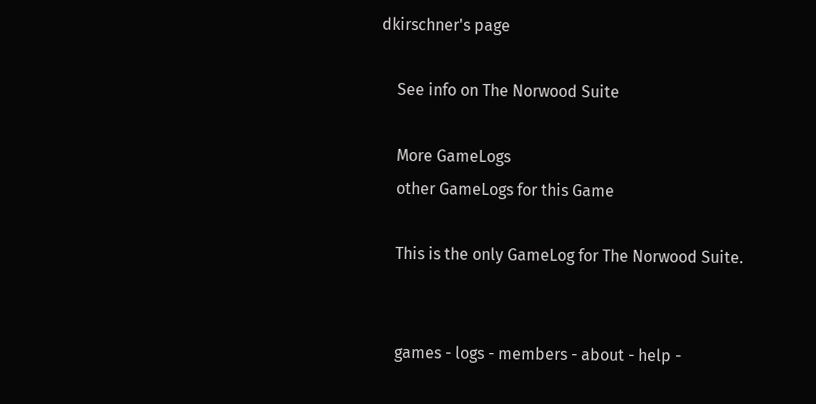dkirschner's page

    See info on The Norwood Suite

    More GameLogs
    other GameLogs for this Game

    This is the only GameLog for The Norwood Suite.


    games - logs - members - about - help -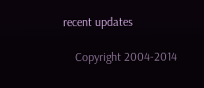recent updates

    Copyright 2004-2014